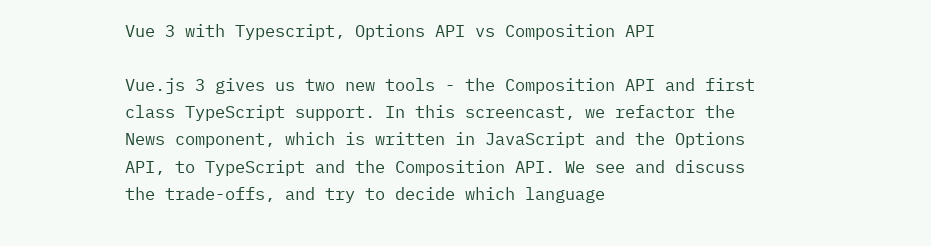Vue 3 with Typescript, Options API vs Composition API

Vue.js 3 gives us two new tools - the Composition API and first class TypeScript support. In this screencast, we refactor the News component, which is written in JavaScript and the Options API, to TypeScript and the Composition API. We see and discuss the trade-offs, and try to decide which language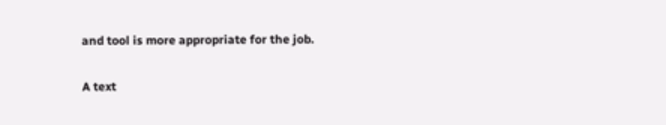and tool is more appropriate for the job.

A text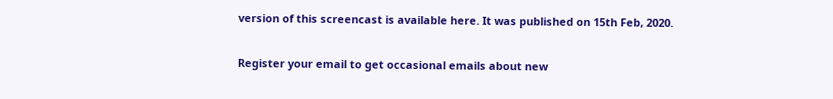version of this screencast is available here. It was published on 15th Feb, 2020.

Register your email to get occasional emails about new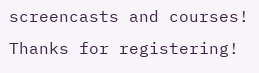screencasts and courses!
Thanks for registering!